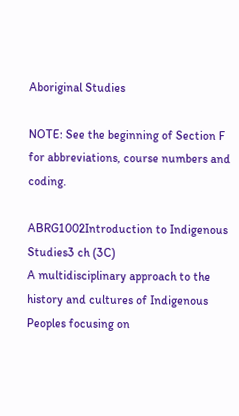Aboriginal Studies

NOTE: See the beginning of Section F for abbreviations, course numbers and coding.

ABRG1002Introduction to Indigenous Studies3 ch (3C)
A multidisciplinary approach to the history and cultures of Indigenous Peoples focusing on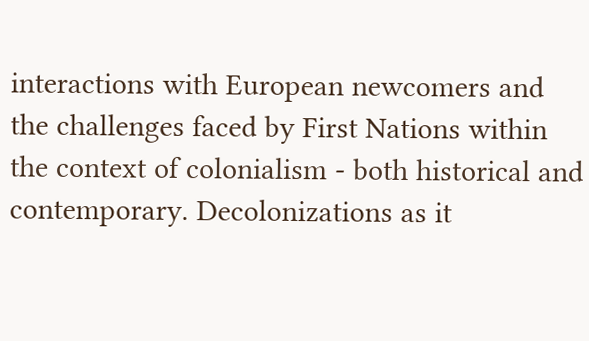interactions with European newcomers and the challenges faced by First Nations within the context of colonialism - both historical and contemporary. Decolonizations as it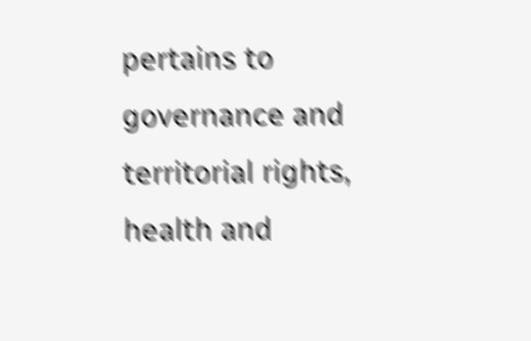pertains to governance and territorial rights, health and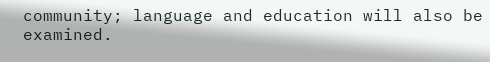community; language and education will also be examined.